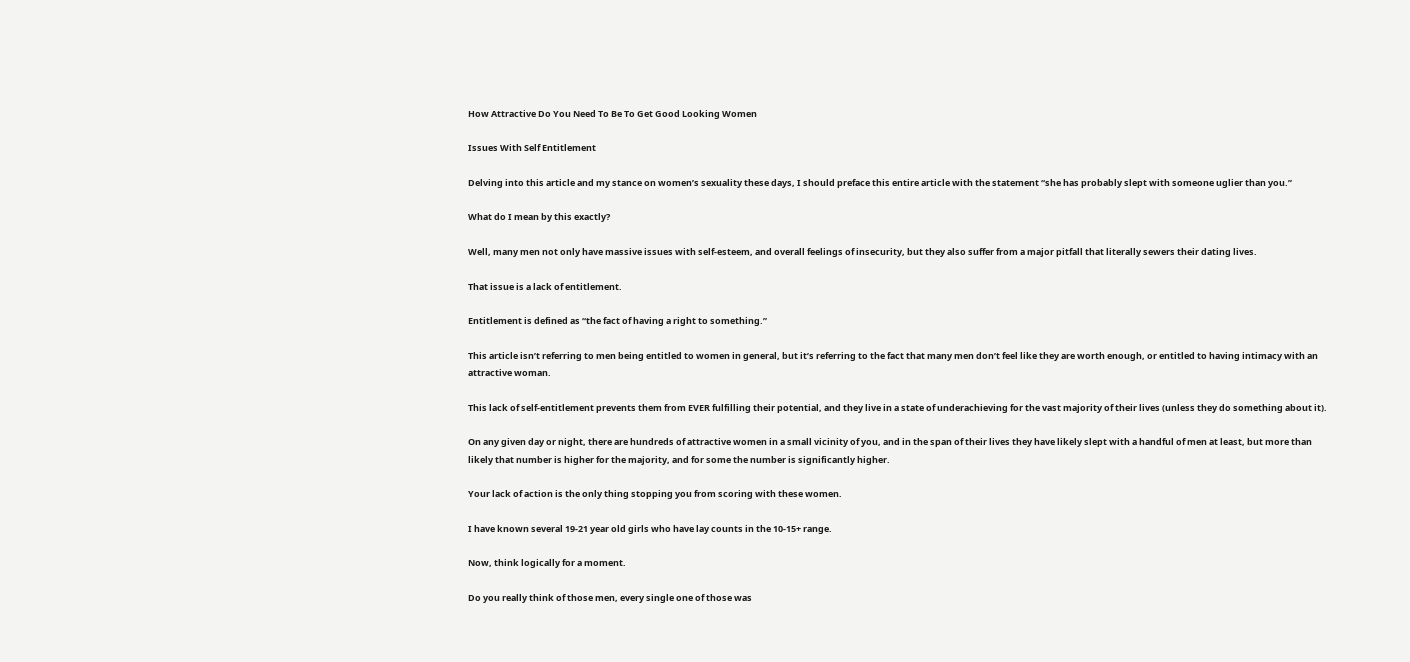How Attractive Do You Need To Be To Get Good Looking Women

Issues With Self Entitlement

Delving into this article and my stance on women’s sexuality these days, I should preface this entire article with the statement “she has probably slept with someone uglier than you.”

What do I mean by this exactly?

Well, many men not only have massive issues with self-esteem, and overall feelings of insecurity, but they also suffer from a major pitfall that literally sewers their dating lives.

That issue is a lack of entitlement.

Entitlement is defined as “the fact of having a right to something.”

This article isn’t referring to men being entitled to women in general, but it’s referring to the fact that many men don’t feel like they are worth enough, or entitled to having intimacy with an attractive woman.

This lack of self-entitlement prevents them from EVER fulfilling their potential, and they live in a state of underachieving for the vast majority of their lives (unless they do something about it).

On any given day or night, there are hundreds of attractive women in a small vicinity of you, and in the span of their lives they have likely slept with a handful of men at least, but more than likely that number is higher for the majority, and for some the number is significantly higher.

Your lack of action is the only thing stopping you from scoring with these women.

I have known several 19-21 year old girls who have lay counts in the 10-15+ range.

Now, think logically for a moment.

Do you really think of those men, every single one of those was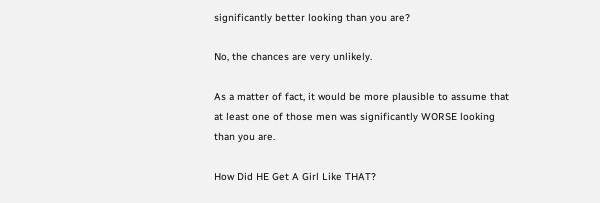significantly better looking than you are?

No, the chances are very unlikely.

As a matter of fact, it would be more plausible to assume that at least one of those men was significantly WORSE looking than you are.

How Did HE Get A Girl Like THAT?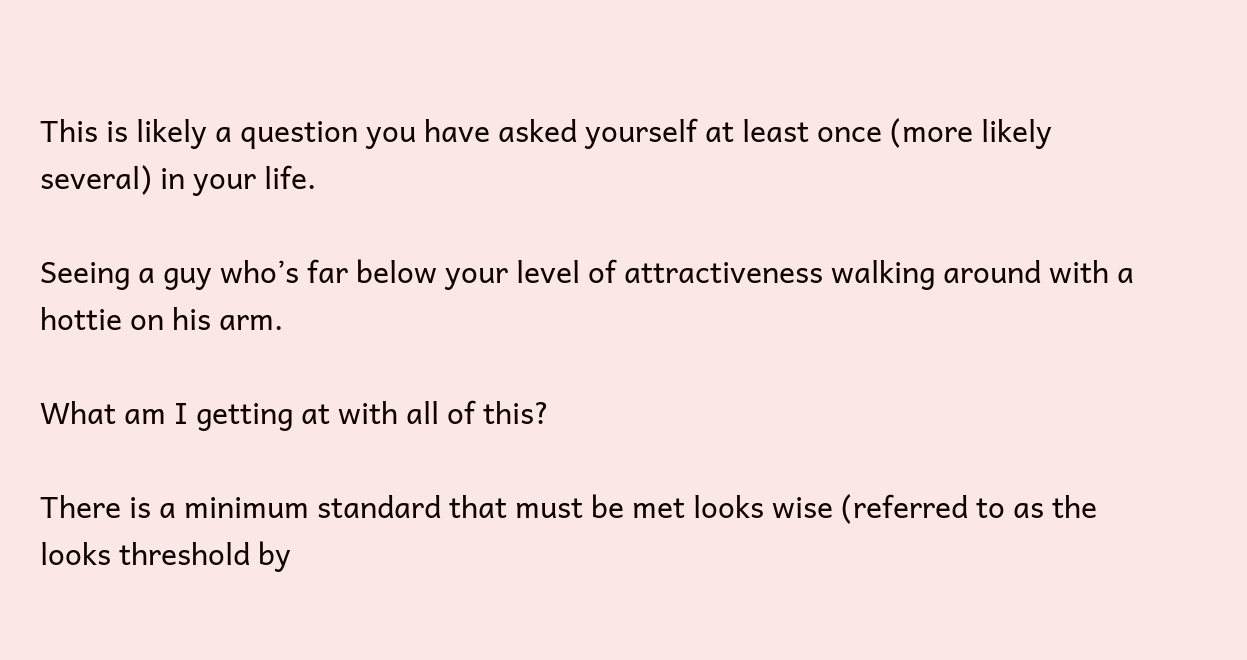This is likely a question you have asked yourself at least once (more likely several) in your life.

Seeing a guy who’s far below your level of attractiveness walking around with a hottie on his arm.

What am I getting at with all of this?

There is a minimum standard that must be met looks wise (referred to as the looks threshold by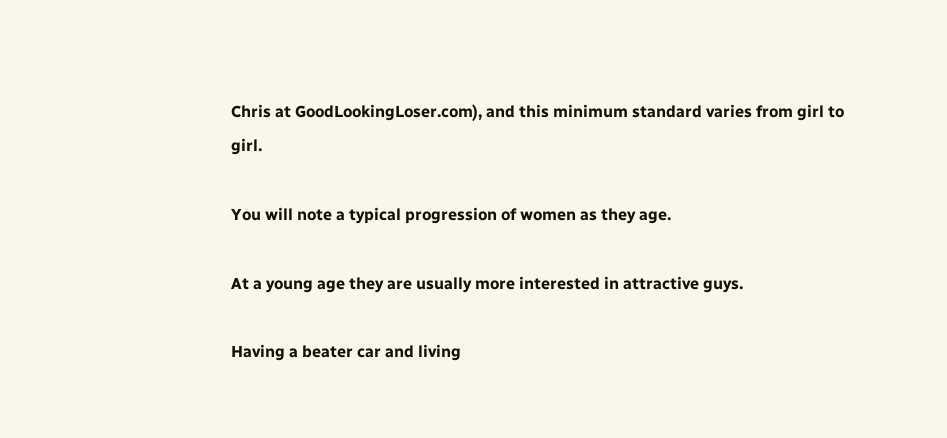Chris at GoodLookingLoser.com), and this minimum standard varies from girl to girl.

You will note a typical progression of women as they age.

At a young age they are usually more interested in attractive guys.

Having a beater car and living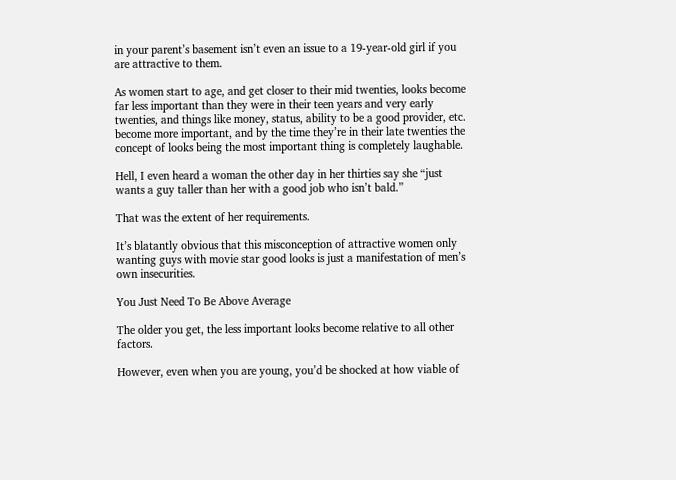in your parent’s basement isn’t even an issue to a 19-year-old girl if you are attractive to them.

As women start to age, and get closer to their mid twenties, looks become far less important than they were in their teen years and very early twenties, and things like money, status, ability to be a good provider, etc. become more important, and by the time they’re in their late twenties the concept of looks being the most important thing is completely laughable.

Hell, I even heard a woman the other day in her thirties say she “just wants a guy taller than her with a good job who isn’t bald.”

That was the extent of her requirements.

It’s blatantly obvious that this misconception of attractive women only wanting guys with movie star good looks is just a manifestation of men’s own insecurities.

You Just Need To Be Above Average

The older you get, the less important looks become relative to all other factors.

However, even when you are young, you’d be shocked at how viable of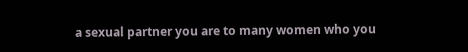a sexual partner you are to many women who you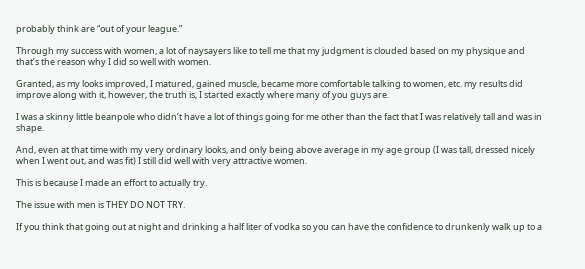probably think are “out of your league.”

Through my success with women, a lot of naysayers like to tell me that my judgment is clouded based on my physique and that’s the reason why I did so well with women.

Granted, as my looks improved, I matured, gained muscle, became more comfortable talking to women, etc. my results did improve along with it, however, the truth is, I started exactly where many of you guys are.

I was a skinny little beanpole who didn’t have a lot of things going for me other than the fact that I was relatively tall and was in shape.

And, even at that time with my very ordinary looks, and only being above average in my age group (I was tall, dressed nicely when I went out, and was fit) I still did well with very attractive women.

This is because I made an effort to actually try.

The issue with men is THEY DO NOT TRY.

If you think that going out at night and drinking a half liter of vodka so you can have the confidence to drunkenly walk up to a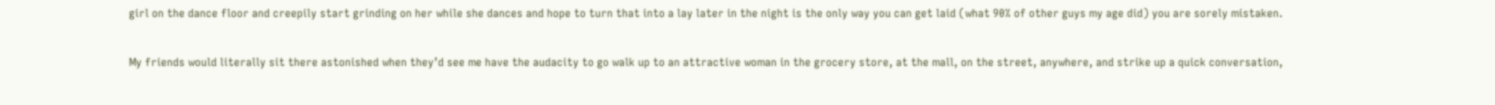girl on the dance floor and creepily start grinding on her while she dances and hope to turn that into a lay later in the night is the only way you can get laid (what 90% of other guys my age did) you are sorely mistaken.

My friends would literally sit there astonished when they’d see me have the audacity to go walk up to an attractive woman in the grocery store, at the mall, on the street, anywhere, and strike up a quick conversation,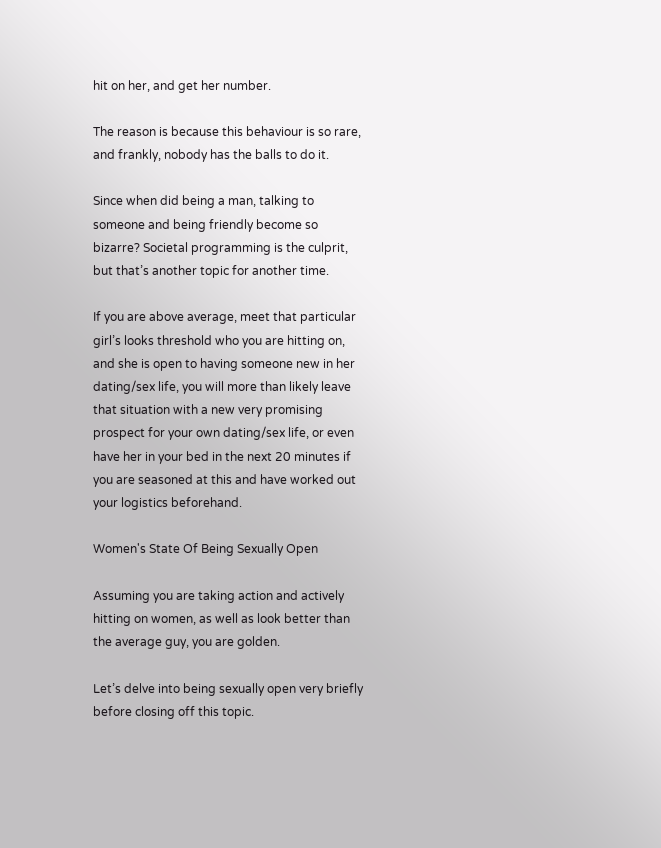hit on her, and get her number.

The reason is because this behaviour is so rare, and frankly, nobody has the balls to do it.

Since when did being a man, talking to someone and being friendly become so bizarre? Societal programming is the culprit, but that’s another topic for another time.

If you are above average, meet that particular girl’s looks threshold who you are hitting on, and she is open to having someone new in her dating/sex life, you will more than likely leave that situation with a new very promising prospect for your own dating/sex life, or even have her in your bed in the next 20 minutes if you are seasoned at this and have worked out your logistics beforehand.

Women's State Of Being Sexually Open

Assuming you are taking action and actively hitting on women, as well as look better than the average guy, you are golden.

Let’s delve into being sexually open very briefly before closing off this topic.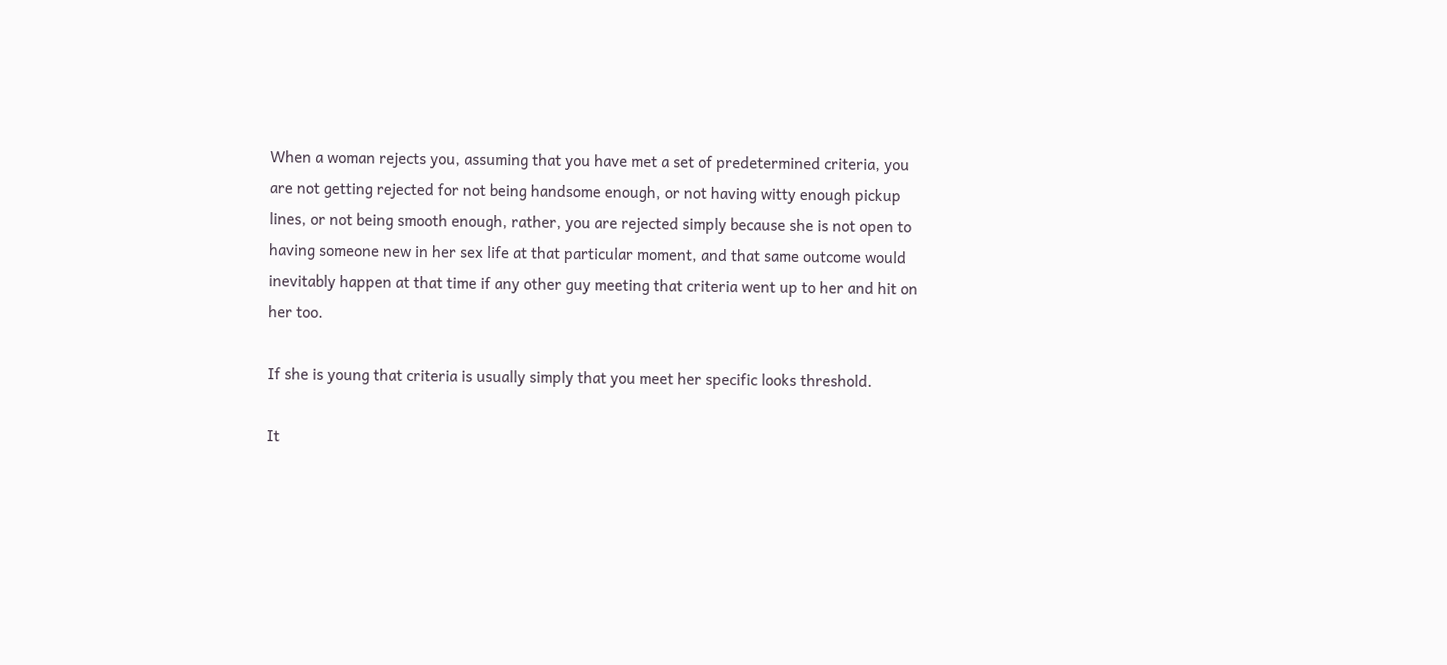When a woman rejects you, assuming that you have met a set of predetermined criteria, you are not getting rejected for not being handsome enough, or not having witty enough pickup lines, or not being smooth enough, rather, you are rejected simply because she is not open to having someone new in her sex life at that particular moment, and that same outcome would inevitably happen at that time if any other guy meeting that criteria went up to her and hit on her too.

If she is young that criteria is usually simply that you meet her specific looks threshold.

It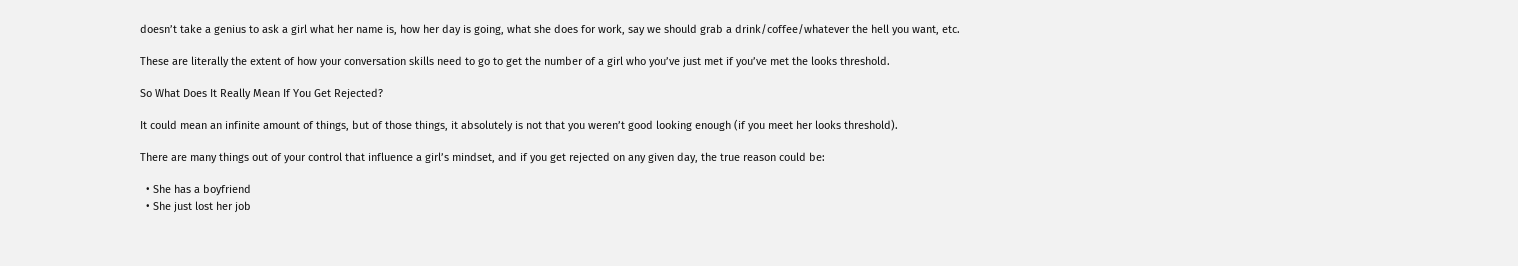doesn’t take a genius to ask a girl what her name is, how her day is going, what she does for work, say we should grab a drink/coffee/whatever the hell you want, etc.

These are literally the extent of how your conversation skills need to go to get the number of a girl who you’ve just met if you’ve met the looks threshold.

So What Does It Really Mean If You Get Rejected?

It could mean an infinite amount of things, but of those things, it absolutely is not that you weren’t good looking enough (if you meet her looks threshold).

There are many things out of your control that influence a girl’s mindset, and if you get rejected on any given day, the true reason could be:

  • She has a boyfriend
  • She just lost her job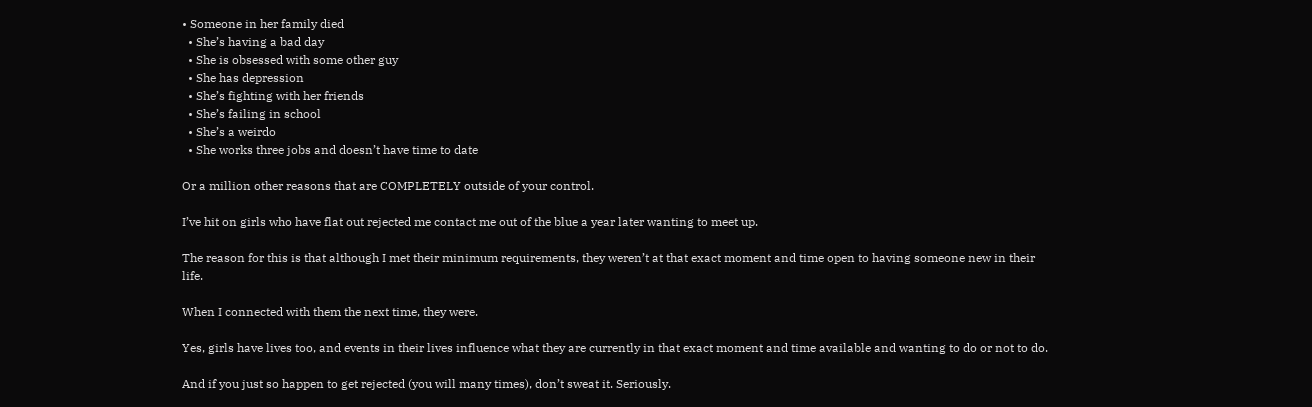• Someone in her family died
  • She’s having a bad day
  • She is obsessed with some other guy
  • She has depression
  • She’s fighting with her friends
  • She’s failing in school
  • She’s a weirdo
  • She works three jobs and doesn’t have time to date

Or a million other reasons that are COMPLETELY outside of your control.

I’ve hit on girls who have flat out rejected me contact me out of the blue a year later wanting to meet up.

The reason for this is that although I met their minimum requirements, they weren’t at that exact moment and time open to having someone new in their life.

When I connected with them the next time, they were.

Yes, girls have lives too, and events in their lives influence what they are currently in that exact moment and time available and wanting to do or not to do.

And if you just so happen to get rejected (you will many times), don’t sweat it. Seriously.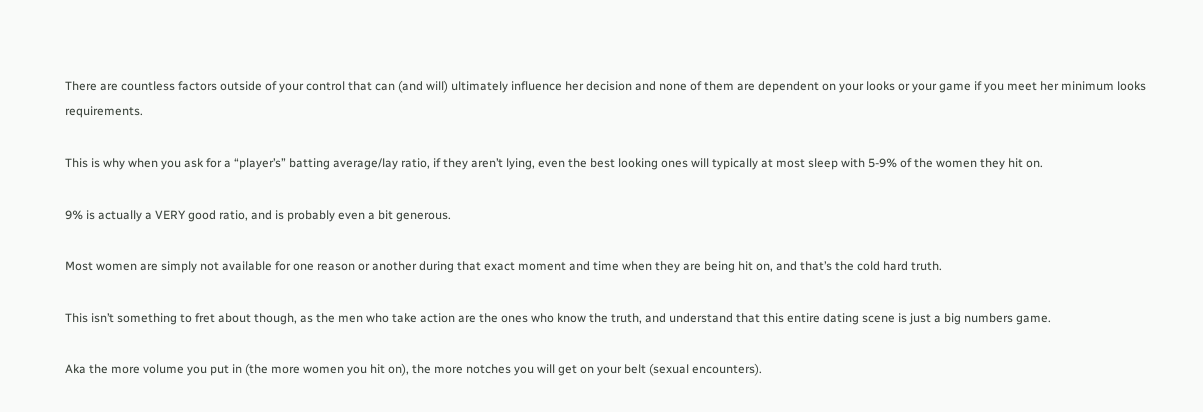There are countless factors outside of your control that can (and will) ultimately influence her decision and none of them are dependent on your looks or your game if you meet her minimum looks requirements.

This is why when you ask for a “player’s” batting average/lay ratio, if they aren’t lying, even the best looking ones will typically at most sleep with 5-9% of the women they hit on.

9% is actually a VERY good ratio, and is probably even a bit generous.

Most women are simply not available for one reason or another during that exact moment and time when they are being hit on, and that’s the cold hard truth.

This isn’t something to fret about though, as the men who take action are the ones who know the truth, and understand that this entire dating scene is just a big numbers game.

Aka the more volume you put in (the more women you hit on), the more notches you will get on your belt (sexual encounters).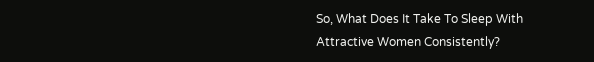So, What Does It Take To Sleep With Attractive Women Consistently?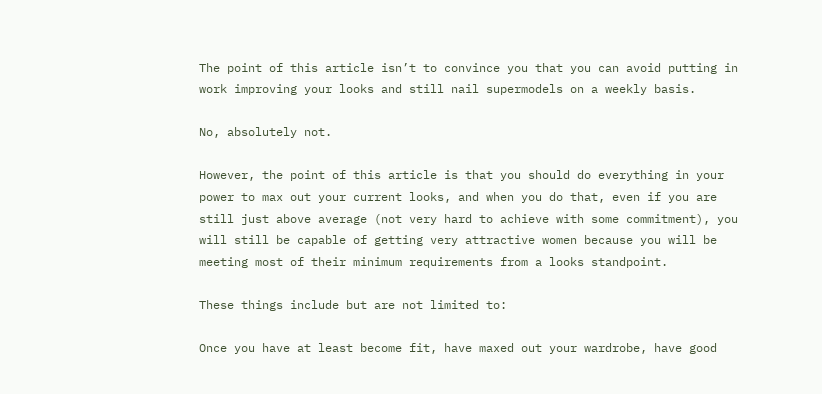The point of this article isn’t to convince you that you can avoid putting in work improving your looks and still nail supermodels on a weekly basis.

No, absolutely not.

However, the point of this article is that you should do everything in your power to max out your current looks, and when you do that, even if you are still just above average (not very hard to achieve with some commitment), you will still be capable of getting very attractive women because you will be meeting most of their minimum requirements from a looks standpoint.

These things include but are not limited to:

Once you have at least become fit, have maxed out your wardrobe, have good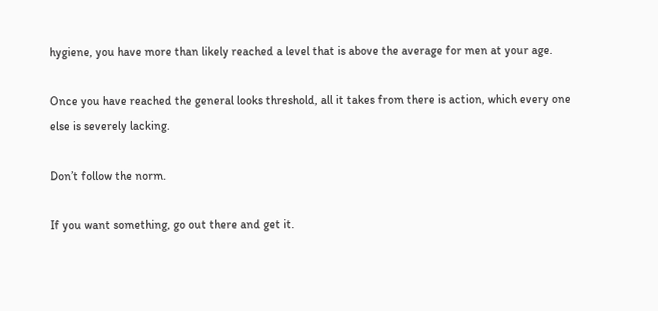hygiene, you have more than likely reached a level that is above the average for men at your age.

Once you have reached the general looks threshold, all it takes from there is action, which every one else is severely lacking.

Don’t follow the norm.

If you want something, go out there and get it.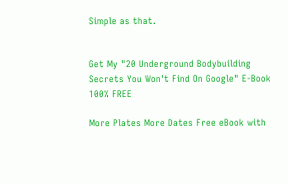Simple as that.


Get My "20 Underground Bodybuilding Secrets You Won't Find On Google" E-Book 100% FREE

More Plates More Dates Free eBook with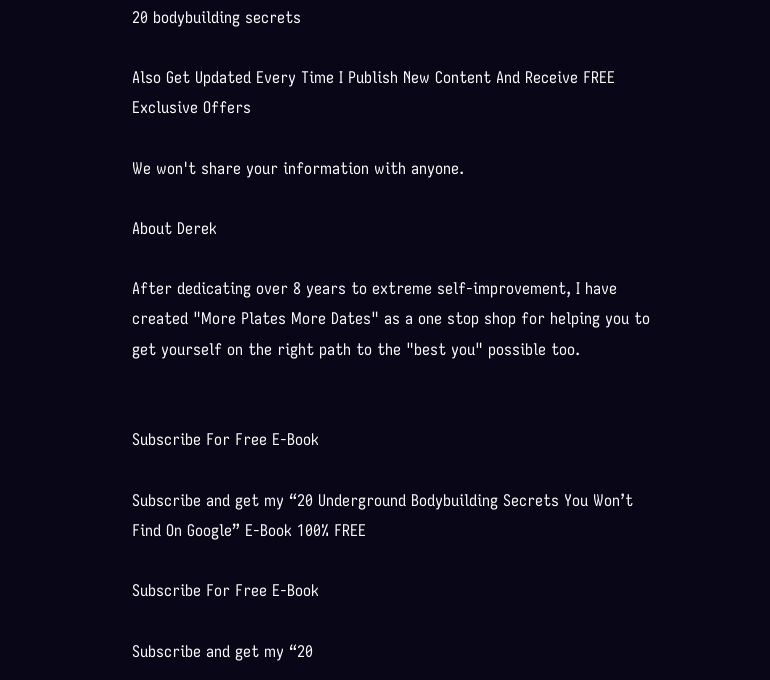20 bodybuilding secrets

Also Get Updated Every Time I Publish New Content And Receive FREE Exclusive Offers

We won't share your information with anyone.

About Derek

After dedicating over 8 years to extreme self-improvement, I have created "More Plates More Dates" as a one stop shop for helping you to get yourself on the right path to the "best you" possible too.


Subscribe For Free E-Book

Subscribe and get my “20 Underground Bodybuilding Secrets You Won’t Find On Google” E-Book 100% FREE

Subscribe For Free E-Book

Subscribe and get my “20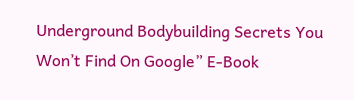Underground Bodybuilding Secrets You Won’t Find On Google” E-Book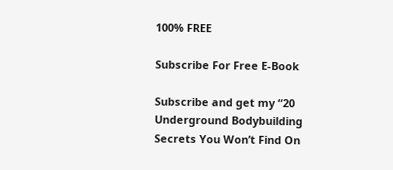100% FREE

Subscribe For Free E-Book

Subscribe and get my “20 Underground Bodybuilding Secrets You Won’t Find On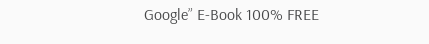Google” E-Book 100% FREE